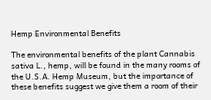Hemp Environmental Benefits

The environmental benefits of the plant Cannabis sativa L., hemp, will be found in the many rooms of the U.S.A. Hemp Museum, but the importance of these benefits suggest we give them a room of their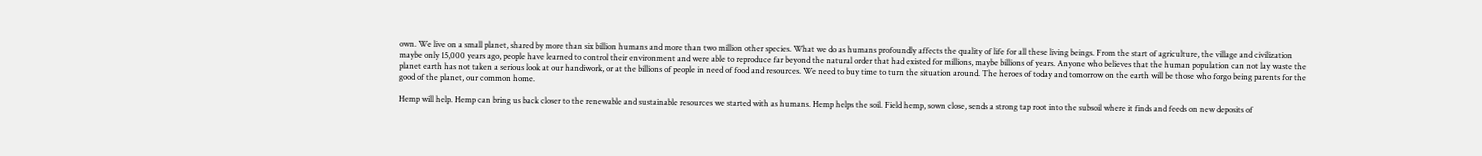own. We live on a small planet, shared by more than six billion humans and more than two million other species. What we do as humans profoundly affects the quality of life for all these living beings. From the start of agriculture, the village and civilization maybe only 15,000 years ago, people have learned to control their environment and were able to reproduce far beyond the natural order that had existed for millions, maybe billions of years. Anyone who believes that the human population can not lay waste the planet earth has not taken a serious look at our handiwork, or at the billions of people in need of food and resources. We need to buy time to turn the situation around. The heroes of today and tomorrow on the earth will be those who forgo being parents for the good of the planet, our common home.

Hemp will help. Hemp can bring us back closer to the renewable and sustainable resources we started with as humans. Hemp helps the soil. Field hemp, sown close, sends a strong tap root into the subsoil where it finds and feeds on new deposits of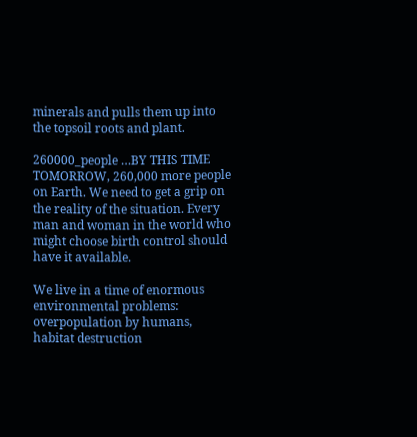minerals and pulls them up into the topsoil roots and plant.

260000_people …BY THIS TIME TOMORROW, 260,000 more people on Earth. We need to get a grip on the reality of the situation. Every man and woman in the world who might choose birth control should have it available.

We live in a time of enormous environmental problems: overpopulation by humans, habitat destruction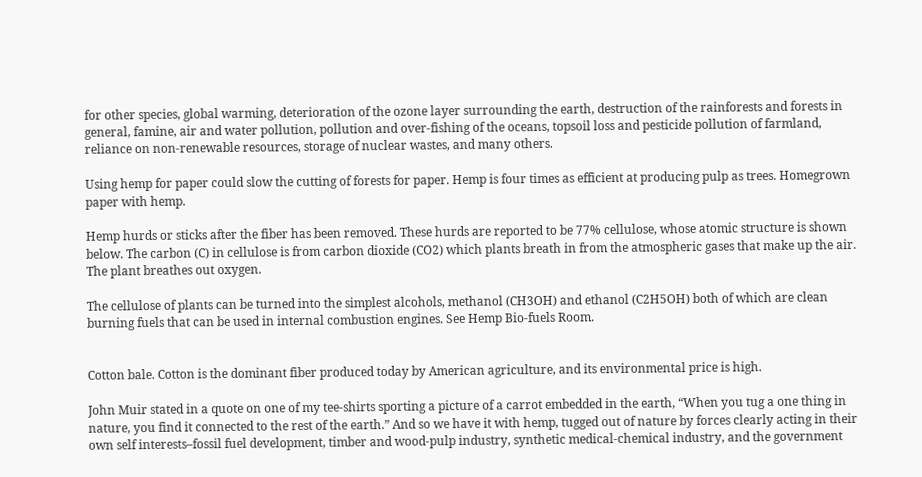for other species, global warming, deterioration of the ozone layer surrounding the earth, destruction of the rainforests and forests in general, famine, air and water pollution, pollution and over-fishing of the oceans, topsoil loss and pesticide pollution of farmland, reliance on non-renewable resources, storage of nuclear wastes, and many others.

Using hemp for paper could slow the cutting of forests for paper. Hemp is four times as efficient at producing pulp as trees. Homegrown paper with hemp.

Hemp hurds or sticks after the fiber has been removed. These hurds are reported to be 77% cellulose, whose atomic structure is shown below. The carbon (C) in cellulose is from carbon dioxide (CO2) which plants breath in from the atmospheric gases that make up the air. The plant breathes out oxygen.

The cellulose of plants can be turned into the simplest alcohols, methanol (CH3OH) and ethanol (C2H5OH) both of which are clean burning fuels that can be used in internal combustion engines. See Hemp Bio-fuels Room.


Cotton bale. Cotton is the dominant fiber produced today by American agriculture, and its environmental price is high.

John Muir stated in a quote on one of my tee-shirts sporting a picture of a carrot embedded in the earth, “When you tug a one thing in nature, you find it connected to the rest of the earth.” And so we have it with hemp, tugged out of nature by forces clearly acting in their own self interests–fossil fuel development, timber and wood-pulp industry, synthetic medical-chemical industry, and the government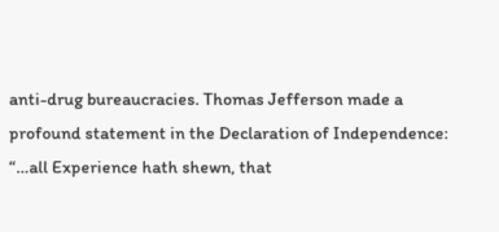anti-drug bureaucracies. Thomas Jefferson made a profound statement in the Declaration of Independence: “…all Experience hath shewn, that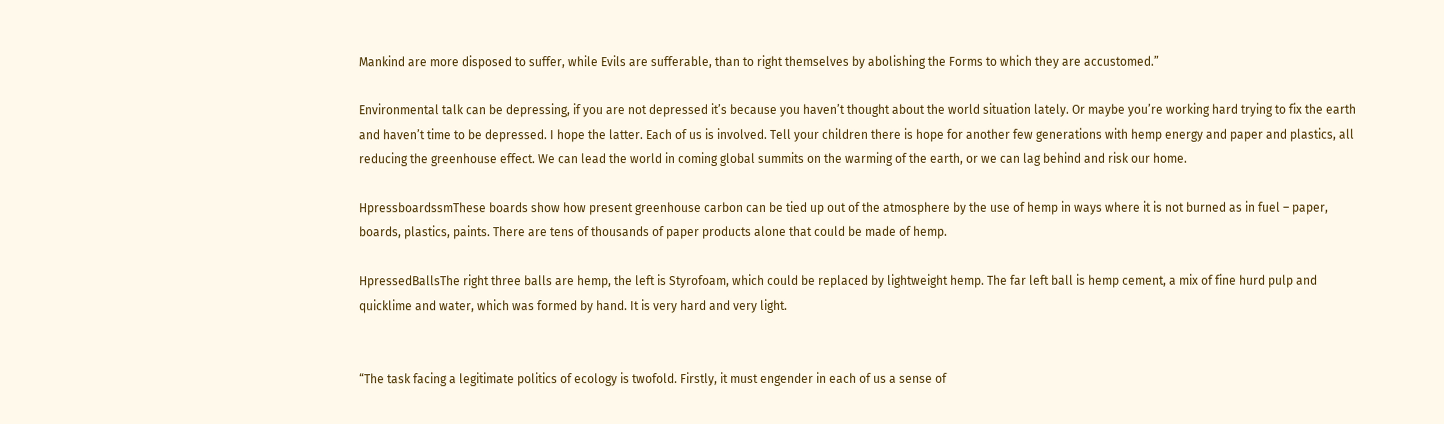Mankind are more disposed to suffer, while Evils are sufferable, than to right themselves by abolishing the Forms to which they are accustomed.”

Environmental talk can be depressing, if you are not depressed it’s because you haven’t thought about the world situation lately. Or maybe you’re working hard trying to fix the earth and haven’t time to be depressed. I hope the latter. Each of us is involved. Tell your children there is hope for another few generations with hemp energy and paper and plastics, all reducing the greenhouse effect. We can lead the world in coming global summits on the warming of the earth, or we can lag behind and risk our home.

HpressboardssmThese boards show how present greenhouse carbon can be tied up out of the atmosphere by the use of hemp in ways where it is not burned as in fuel – paper, boards, plastics, paints. There are tens of thousands of paper products alone that could be made of hemp.

HpressedBallsThe right three balls are hemp, the left is Styrofoam, which could be replaced by lightweight hemp. The far left ball is hemp cement, a mix of fine hurd pulp and quicklime and water, which was formed by hand. It is very hard and very light.


“The task facing a legitimate politics of ecology is twofold. Firstly, it must engender in each of us a sense of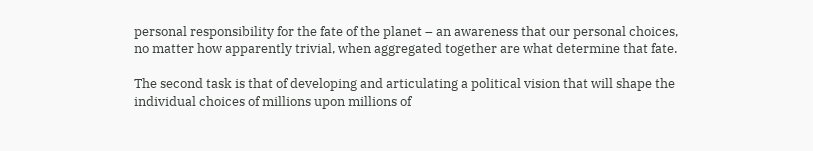personal responsibility for the fate of the planet – an awareness that our personal choices, no matter how apparently trivial, when aggregated together are what determine that fate.

The second task is that of developing and articulating a political vision that will shape the individual choices of millions upon millions of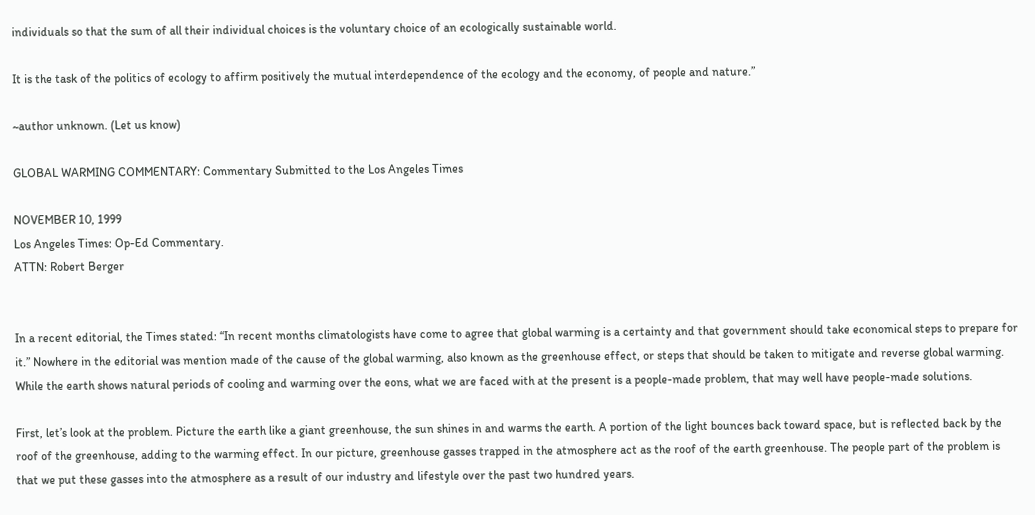individuals so that the sum of all their individual choices is the voluntary choice of an ecologically sustainable world.

It is the task of the politics of ecology to affirm positively the mutual interdependence of the ecology and the economy, of people and nature.”

~author unknown. (Let us know)

GLOBAL WARMING COMMENTARY: Commentary Submitted to the Los Angeles Times

NOVEMBER 10, 1999
Los Angeles Times: Op-Ed Commentary.
ATTN: Robert Berger


In a recent editorial, the Times stated: “In recent months climatologists have come to agree that global warming is a certainty and that government should take economical steps to prepare for it.” Nowhere in the editorial was mention made of the cause of the global warming, also known as the greenhouse effect, or steps that should be taken to mitigate and reverse global warming. While the earth shows natural periods of cooling and warming over the eons, what we are faced with at the present is a people-made problem, that may well have people-made solutions.

First, let’s look at the problem. Picture the earth like a giant greenhouse, the sun shines in and warms the earth. A portion of the light bounces back toward space, but is reflected back by the roof of the greenhouse, adding to the warming effect. In our picture, greenhouse gasses trapped in the atmosphere act as the roof of the earth greenhouse. The people part of the problem is that we put these gasses into the atmosphere as a result of our industry and lifestyle over the past two hundred years.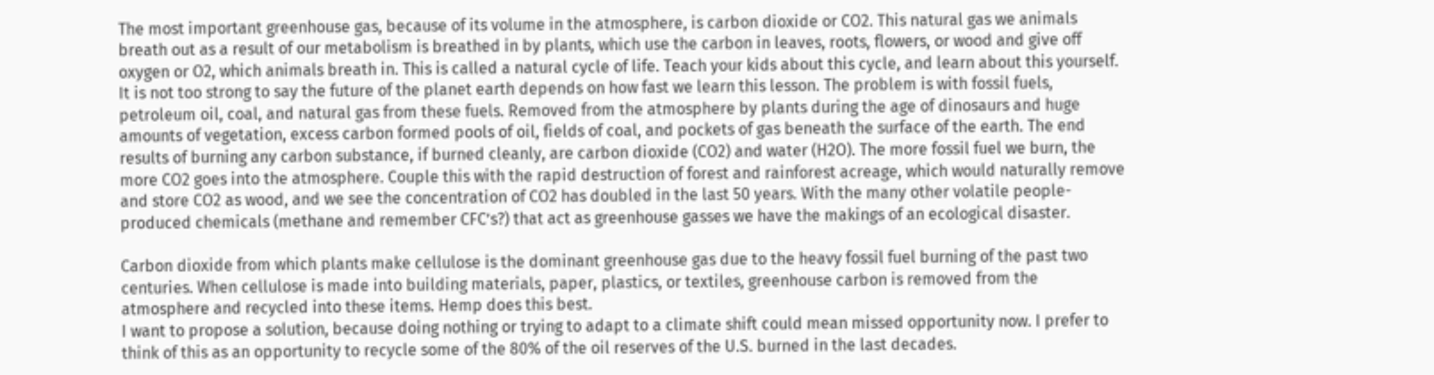The most important greenhouse gas, because of its volume in the atmosphere, is carbon dioxide or CO2. This natural gas we animals breath out as a result of our metabolism is breathed in by plants, which use the carbon in leaves, roots, flowers, or wood and give off oxygen or O2, which animals breath in. This is called a natural cycle of life. Teach your kids about this cycle, and learn about this yourself. It is not too strong to say the future of the planet earth depends on how fast we learn this lesson. The problem is with fossil fuels, petroleum oil, coal, and natural gas from these fuels. Removed from the atmosphere by plants during the age of dinosaurs and huge amounts of vegetation, excess carbon formed pools of oil, fields of coal, and pockets of gas beneath the surface of the earth. The end results of burning any carbon substance, if burned cleanly, are carbon dioxide (CO2) and water (H2O). The more fossil fuel we burn, the more CO2 goes into the atmosphere. Couple this with the rapid destruction of forest and rainforest acreage, which would naturally remove and store CO2 as wood, and we see the concentration of CO2 has doubled in the last 50 years. With the many other volatile people-produced chemicals (methane and remember CFC’s?) that act as greenhouse gasses we have the makings of an ecological disaster.

Carbon dioxide from which plants make cellulose is the dominant greenhouse gas due to the heavy fossil fuel burning of the past two centuries. When cellulose is made into building materials, paper, plastics, or textiles, greenhouse carbon is removed from the atmosphere and recycled into these items. Hemp does this best.
I want to propose a solution, because doing nothing or trying to adapt to a climate shift could mean missed opportunity now. I prefer to think of this as an opportunity to recycle some of the 80% of the oil reserves of the U.S. burned in the last decades.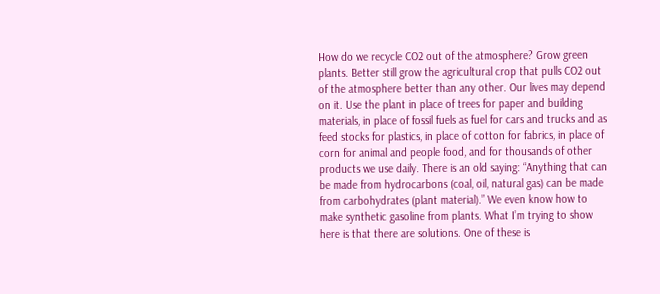How do we recycle CO2 out of the atmosphere? Grow green plants. Better still grow the agricultural crop that pulls CO2 out of the atmosphere better than any other. Our lives may depend on it. Use the plant in place of trees for paper and building materials, in place of fossil fuels as fuel for cars and trucks and as feed stocks for plastics, in place of cotton for fabrics, in place of corn for animal and people food, and for thousands of other products we use daily. There is an old saying: “Anything that can be made from hydrocarbons (coal, oil, natural gas) can be made from carbohydrates (plant material).” We even know how to make synthetic gasoline from plants. What I’m trying to show here is that there are solutions. One of these is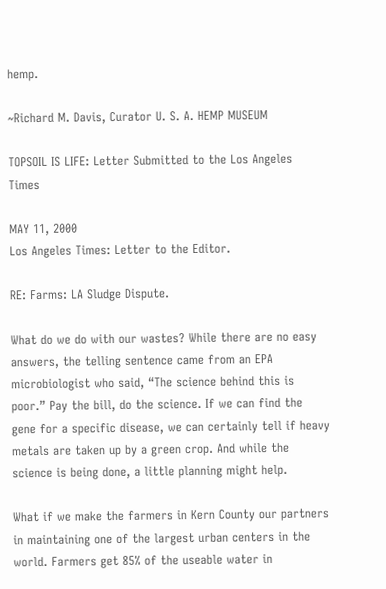hemp.

~Richard M. Davis, Curator U. S. A. HEMP MUSEUM

TOPSOIL IS LIFE: Letter Submitted to the Los Angeles Times

MAY 11, 2000
Los Angeles Times: Letter to the Editor.

RE: Farms: LA Sludge Dispute.

What do we do with our wastes? While there are no easy answers, the telling sentence came from an EPA microbiologist who said, “The science behind this is poor.” Pay the bill, do the science. If we can find the gene for a specific disease, we can certainly tell if heavy metals are taken up by a green crop. And while the science is being done, a little planning might help.

What if we make the farmers in Kern County our partners in maintaining one of the largest urban centers in the world. Farmers get 85% of the useable water in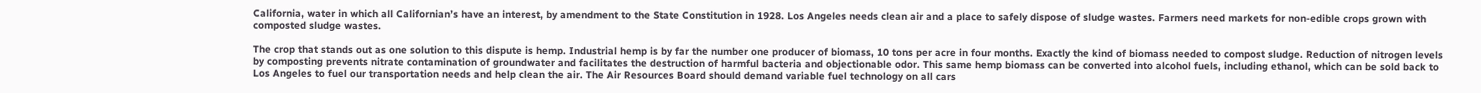California, water in which all Californian’s have an interest, by amendment to the State Constitution in 1928. Los Angeles needs clean air and a place to safely dispose of sludge wastes. Farmers need markets for non-edible crops grown with composted sludge wastes.

The crop that stands out as one solution to this dispute is hemp. Industrial hemp is by far the number one producer of biomass, 10 tons per acre in four months. Exactly the kind of biomass needed to compost sludge. Reduction of nitrogen levels by composting prevents nitrate contamination of groundwater and facilitates the destruction of harmful bacteria and objectionable odor. This same hemp biomass can be converted into alcohol fuels, including ethanol, which can be sold back to Los Angeles to fuel our transportation needs and help clean the air. The Air Resources Board should demand variable fuel technology on all cars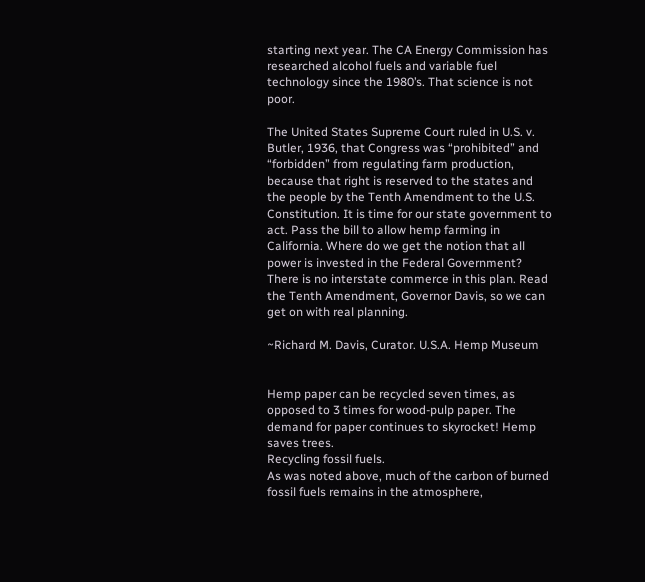starting next year. The CA Energy Commission has researched alcohol fuels and variable fuel technology since the 1980’s. That science is not poor.

The United States Supreme Court ruled in U.S. v. Butler, 1936, that Congress was “prohibited” and “forbidden” from regulating farm production, because that right is reserved to the states and the people by the Tenth Amendment to the U.S. Constitution. It is time for our state government to act. Pass the bill to allow hemp farming in California. Where do we get the notion that all power is invested in the Federal Government? There is no interstate commerce in this plan. Read the Tenth Amendment, Governor Davis, so we can get on with real planning.

~Richard M. Davis, Curator. U.S.A. Hemp Museum


Hemp paper can be recycled seven times, as opposed to 3 times for wood-pulp paper. The demand for paper continues to skyrocket! Hemp saves trees.
Recycling fossil fuels.
As was noted above, much of the carbon of burned fossil fuels remains in the atmosphere,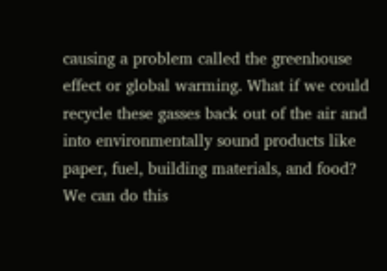causing a problem called the greenhouse effect or global warming. What if we could recycle these gasses back out of the air and into environmentally sound products like paper, fuel, building materials, and food? We can do this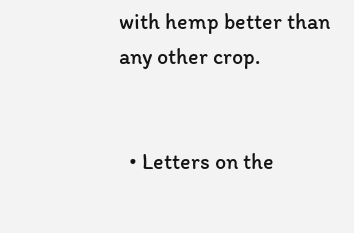with hemp better than any other crop.


  • Letters on the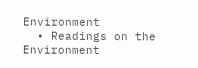Environment
  • Readings on the Environment